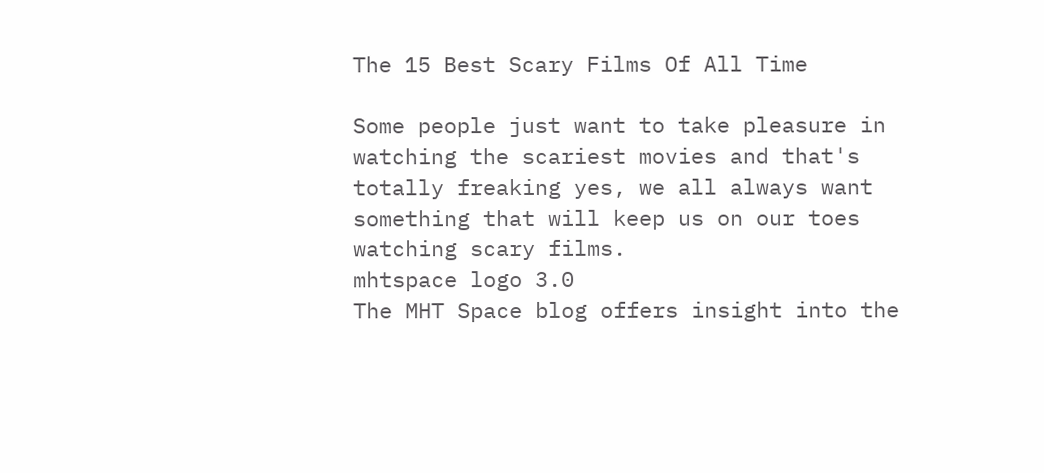The 15 Best Scary Films Of All Time

Some people just want to take pleasure in watching the scariest movies and that's totally freaking yes, we all always want something that will keep us on our toes watching scary films.
mhtspace logo 3.0
The MHT Space blog offers insight into the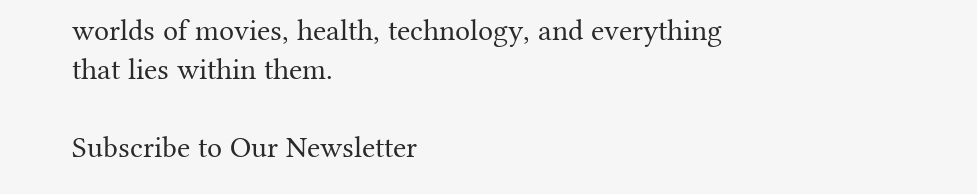worlds of movies, health, technology, and everything that lies within them.

Subscribe to Our Newsletter